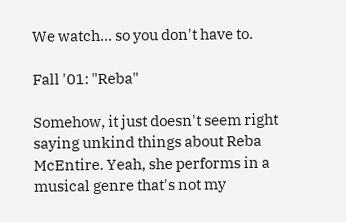We watch... so you don't have to.

Fall '01: "Reba"

Somehow, it just doesn't seem right saying unkind things about Reba McEntire. Yeah, she performs in a musical genre that's not my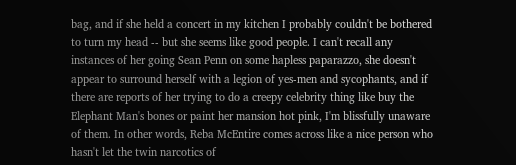bag, and if she held a concert in my kitchen I probably couldn't be bothered to turn my head -- but she seems like good people. I can't recall any instances of her going Sean Penn on some hapless paparazzo, she doesn't appear to surround herself with a legion of yes-men and sycophants, and if there are reports of her trying to do a creepy celebrity thing like buy the Elephant Man's bones or paint her mansion hot pink, I'm blissfully unaware of them. In other words, Reba McEntire comes across like a nice person who hasn't let the twin narcotics of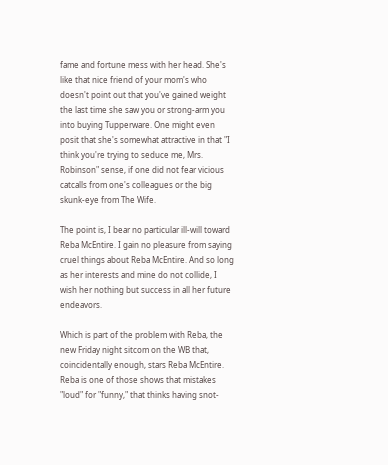fame and fortune mess with her head. She's like that nice friend of your mom's who doesn't point out that you've gained weight the last time she saw you or strong-arm you into buying Tupperware. One might even posit that she's somewhat attractive in that "I think you're trying to seduce me, Mrs. Robinson" sense, if one did not fear vicious catcalls from one's colleagues or the big skunk-eye from The Wife.

The point is, I bear no particular ill-will toward Reba McEntire. I gain no pleasure from saying cruel things about Reba McEntire. And so long as her interests and mine do not collide, I wish her nothing but success in all her future endeavors.

Which is part of the problem with Reba, the new Friday night sitcom on the WB that, coincidentally enough, stars Reba McEntire. Reba is one of those shows that mistakes "loud" for "funny," that thinks having snot-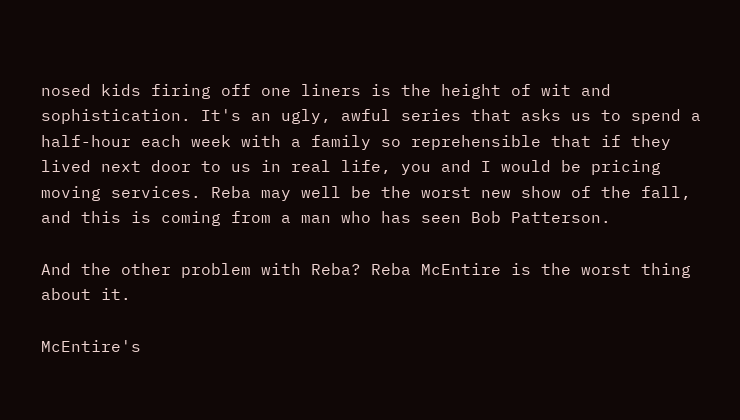nosed kids firing off one liners is the height of wit and sophistication. It's an ugly, awful series that asks us to spend a half-hour each week with a family so reprehensible that if they lived next door to us in real life, you and I would be pricing moving services. Reba may well be the worst new show of the fall, and this is coming from a man who has seen Bob Patterson.

And the other problem with Reba? Reba McEntire is the worst thing about it.

McEntire's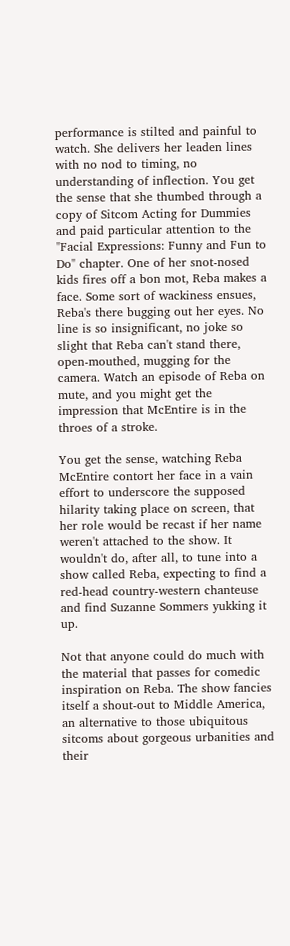performance is stilted and painful to watch. She delivers her leaden lines with no nod to timing, no understanding of inflection. You get the sense that she thumbed through a copy of Sitcom Acting for Dummies and paid particular attention to the "Facial Expressions: Funny and Fun to Do" chapter. One of her snot-nosed kids fires off a bon mot, Reba makes a face. Some sort of wackiness ensues, Reba's there bugging out her eyes. No line is so insignificant, no joke so slight that Reba can't stand there, open-mouthed, mugging for the camera. Watch an episode of Reba on mute, and you might get the impression that McEntire is in the throes of a stroke.

You get the sense, watching Reba McEntire contort her face in a vain effort to underscore the supposed hilarity taking place on screen, that her role would be recast if her name weren't attached to the show. It wouldn't do, after all, to tune into a show called Reba, expecting to find a red-head country-western chanteuse and find Suzanne Sommers yukking it up.

Not that anyone could do much with the material that passes for comedic inspiration on Reba. The show fancies itself a shout-out to Middle America, an alternative to those ubiquitous sitcoms about gorgeous urbanities and their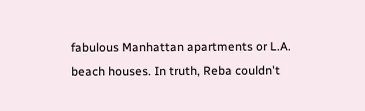fabulous Manhattan apartments or L.A. beach houses. In truth, Reba couldn't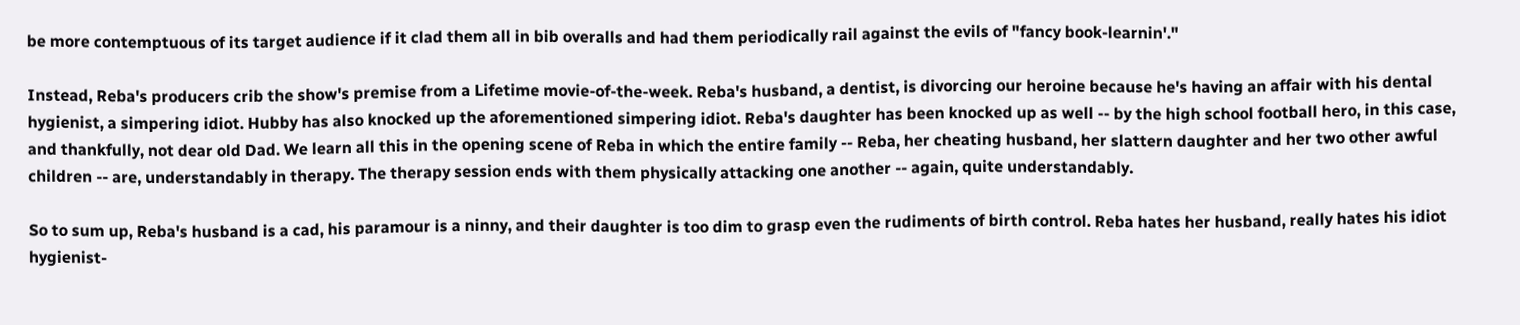be more contemptuous of its target audience if it clad them all in bib overalls and had them periodically rail against the evils of "fancy book-learnin'."

Instead, Reba's producers crib the show's premise from a Lifetime movie-of-the-week. Reba's husband, a dentist, is divorcing our heroine because he's having an affair with his dental hygienist, a simpering idiot. Hubby has also knocked up the aforementioned simpering idiot. Reba's daughter has been knocked up as well -- by the high school football hero, in this case, and thankfully, not dear old Dad. We learn all this in the opening scene of Reba in which the entire family -- Reba, her cheating husband, her slattern daughter and her two other awful children -- are, understandably in therapy. The therapy session ends with them physically attacking one another -- again, quite understandably.

So to sum up, Reba's husband is a cad, his paramour is a ninny, and their daughter is too dim to grasp even the rudiments of birth control. Reba hates her husband, really hates his idiot hygienist-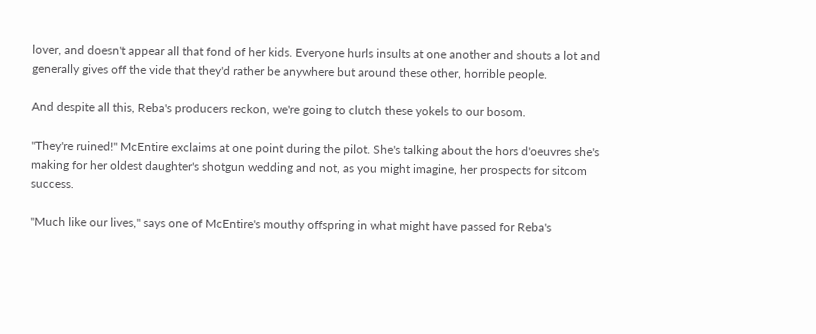lover, and doesn't appear all that fond of her kids. Everyone hurls insults at one another and shouts a lot and generally gives off the vide that they'd rather be anywhere but around these other, horrible people.

And despite all this, Reba's producers reckon, we're going to clutch these yokels to our bosom.

"They're ruined!" McEntire exclaims at one point during the pilot. She's talking about the hors d'oeuvres she's making for her oldest daughter's shotgun wedding and not, as you might imagine, her prospects for sitcom success.

"Much like our lives," says one of McEntire's mouthy offspring in what might have passed for Reba's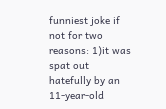funniest joke if not for two reasons: 1)it was spat out hatefully by an 11-year-old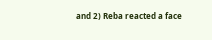and 2) Reba reacted a face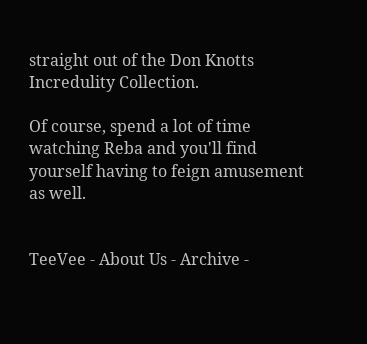straight out of the Don Knotts Incredulity Collection.

Of course, spend a lot of time watching Reba and you'll find yourself having to feign amusement as well.


TeeVee - About Us - Archive -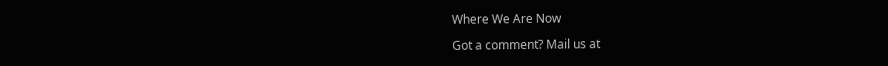Where We Are Now

Got a comment? Mail us at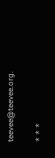teevee@teevee.org.

* * *